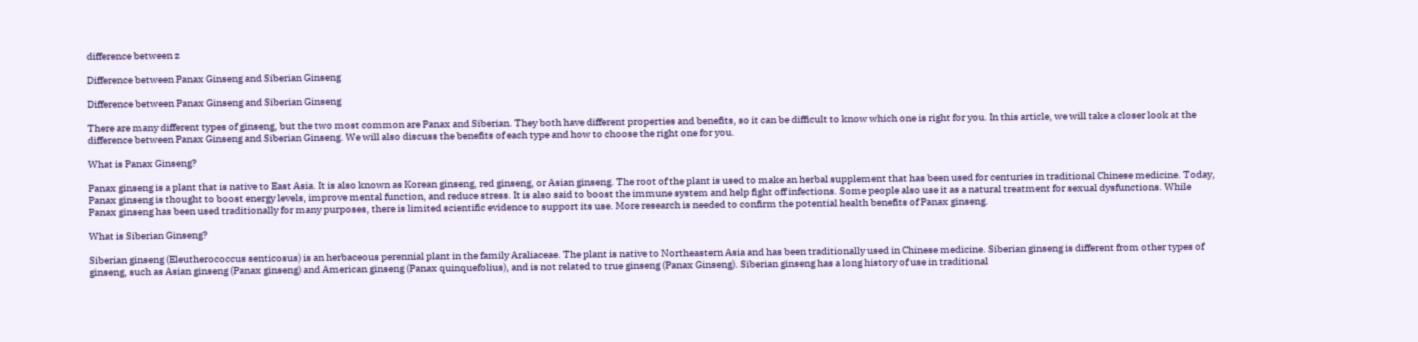difference between z

Difference between Panax Ginseng and Siberian Ginseng

Difference between Panax Ginseng and Siberian Ginseng

There are many different types of ginseng, but the two most common are Panax and Siberian. They both have different properties and benefits, so it can be difficult to know which one is right for you. In this article, we will take a closer look at the difference between Panax Ginseng and Siberian Ginseng. We will also discuss the benefits of each type and how to choose the right one for you.

What is Panax Ginseng?

Panax ginseng is a plant that is native to East Asia. It is also known as Korean ginseng, red ginseng, or Asian ginseng. The root of the plant is used to make an herbal supplement that has been used for centuries in traditional Chinese medicine. Today, Panax ginseng is thought to boost energy levels, improve mental function, and reduce stress. It is also said to boost the immune system and help fight off infections. Some people also use it as a natural treatment for sexual dysfunctions. While Panax ginseng has been used traditionally for many purposes, there is limited scientific evidence to support its use. More research is needed to confirm the potential health benefits of Panax ginseng.

What is Siberian Ginseng?

Siberian ginseng (Eleutherococcus senticosus) is an herbaceous perennial plant in the family Araliaceae. The plant is native to Northeastern Asia and has been traditionally used in Chinese medicine. Siberian ginseng is different from other types of ginseng, such as Asian ginseng (Panax ginseng) and American ginseng (Panax quinquefolius), and is not related to true ginseng (Panax Ginseng). Siberian ginseng has a long history of use in traditional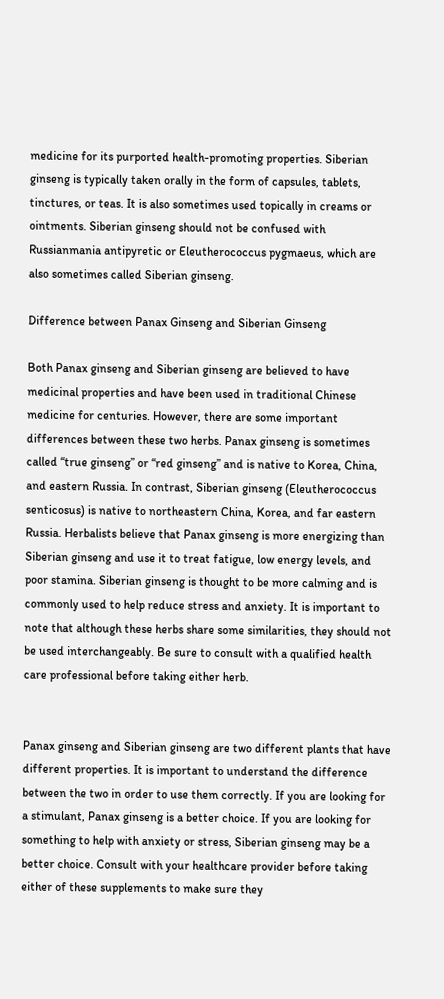medicine for its purported health-promoting properties. Siberian ginseng is typically taken orally in the form of capsules, tablets, tinctures, or teas. It is also sometimes used topically in creams or ointments. Siberian ginseng should not be confused with Russianmania antipyretic or Eleutherococcus pygmaeus, which are also sometimes called Siberian ginseng.

Difference between Panax Ginseng and Siberian Ginseng

Both Panax ginseng and Siberian ginseng are believed to have medicinal properties and have been used in traditional Chinese medicine for centuries. However, there are some important differences between these two herbs. Panax ginseng is sometimes called “true ginseng” or “red ginseng” and is native to Korea, China, and eastern Russia. In contrast, Siberian ginseng (Eleutherococcus senticosus) is native to northeastern China, Korea, and far eastern Russia. Herbalists believe that Panax ginseng is more energizing than Siberian ginseng and use it to treat fatigue, low energy levels, and poor stamina. Siberian ginseng is thought to be more calming and is commonly used to help reduce stress and anxiety. It is important to note that although these herbs share some similarities, they should not be used interchangeably. Be sure to consult with a qualified health care professional before taking either herb.


Panax ginseng and Siberian ginseng are two different plants that have different properties. It is important to understand the difference between the two in order to use them correctly. If you are looking for a stimulant, Panax ginseng is a better choice. If you are looking for something to help with anxiety or stress, Siberian ginseng may be a better choice. Consult with your healthcare provider before taking either of these supplements to make sure they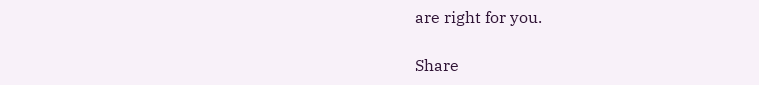are right for you.

Share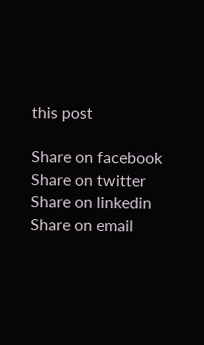this post

Share on facebook
Share on twitter
Share on linkedin
Share on email